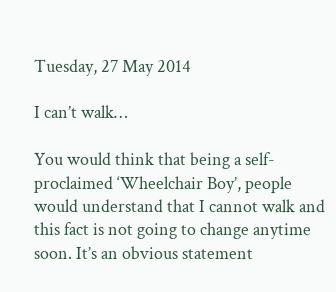Tuesday, 27 May 2014

I can’t walk…

You would think that being a self-proclaimed ‘Wheelchair Boy’, people would understand that I cannot walk and this fact is not going to change anytime soon. It’s an obvious statement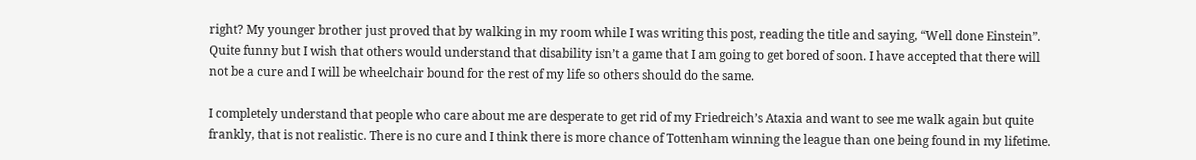right? My younger brother just proved that by walking in my room while I was writing this post, reading the title and saying, “Well done Einstein”. Quite funny but I wish that others would understand that disability isn’t a game that I am going to get bored of soon. I have accepted that there will not be a cure and I will be wheelchair bound for the rest of my life so others should do the same.

I completely understand that people who care about me are desperate to get rid of my Friedreich’s Ataxia and want to see me walk again but quite frankly, that is not realistic. There is no cure and I think there is more chance of Tottenham winning the league than one being found in my lifetime.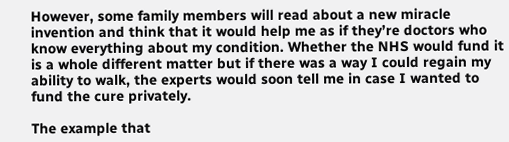However, some family members will read about a new miracle invention and think that it would help me as if they’re doctors who know everything about my condition. Whether the NHS would fund it is a whole different matter but if there was a way I could regain my ability to walk, the experts would soon tell me in case I wanted to fund the cure privately.

The example that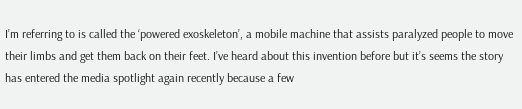I’m referring to is called the ‘powered exoskeleton’, a mobile machine that assists paralyzed people to move their limbs and get them back on their feet. I’ve heard about this invention before but it’s seems the story has entered the media spotlight again recently because a few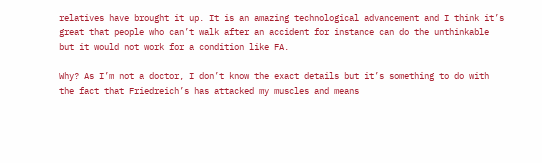relatives have brought it up. It is an amazing technological advancement and I think it’s great that people who can’t walk after an accident for instance can do the unthinkable but it would not work for a condition like FA.

Why? As I’m not a doctor, I don’t know the exact details but it’s something to do with the fact that Friedreich’s has attacked my muscles and means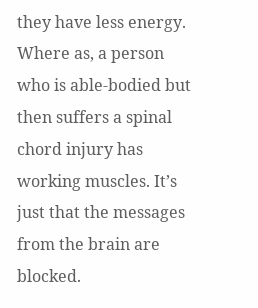they have less energy. Where as, a person who is able-bodied but then suffers a spinal chord injury has working muscles. It’s just that the messages from the brain are blocked.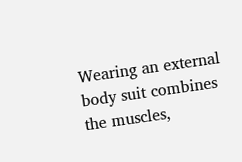Wearing an external body suit combines the muscles,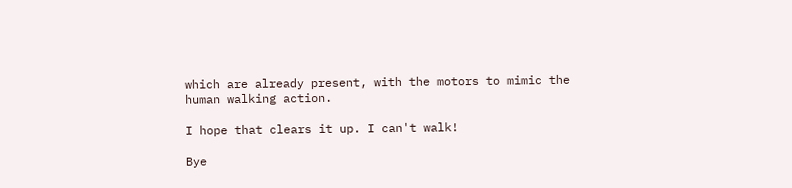which are already present, with the motors to mimic the human walking action.

I hope that clears it up. I can't walk!

Bye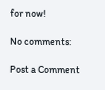for now!

No comments:

Post a Comment